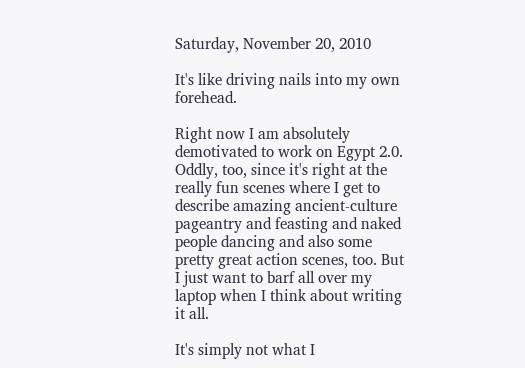Saturday, November 20, 2010

It's like driving nails into my own forehead.

Right now I am absolutely demotivated to work on Egypt 2.0. Oddly, too, since it's right at the really fun scenes where I get to describe amazing ancient-culture pageantry and feasting and naked people dancing and also some pretty great action scenes, too. But I just want to barf all over my laptop when I think about writing it all.

It's simply not what I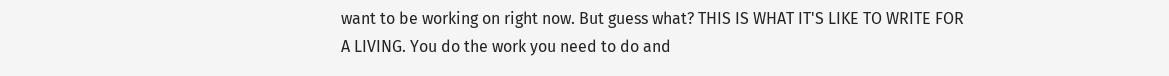want to be working on right now. But guess what? THIS IS WHAT IT'S LIKE TO WRITE FOR A LIVING. You do the work you need to do and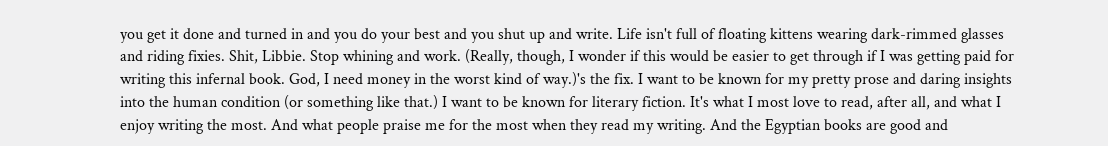you get it done and turned in and you do your best and you shut up and write. Life isn't full of floating kittens wearing dark-rimmed glasses and riding fixies. Shit, Libbie. Stop whining and work. (Really, though, I wonder if this would be easier to get through if I was getting paid for writing this infernal book. God, I need money in the worst kind of way.)'s the fix. I want to be known for my pretty prose and daring insights into the human condition (or something like that.) I want to be known for literary fiction. It's what I most love to read, after all, and what I enjoy writing the most. And what people praise me for the most when they read my writing. And the Egyptian books are good and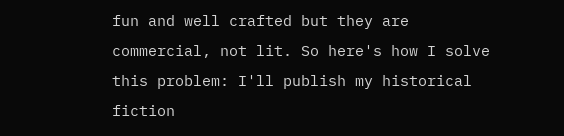fun and well crafted but they are commercial, not lit. So here's how I solve this problem: I'll publish my historical fiction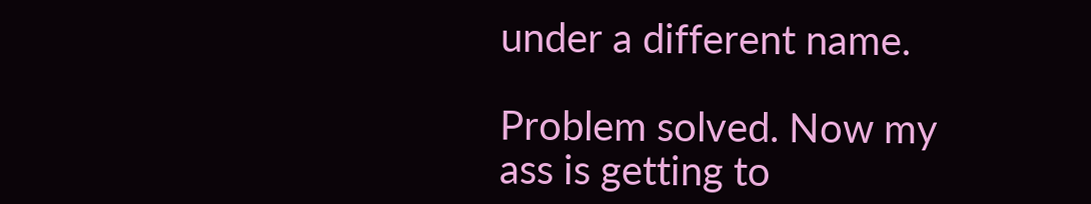under a different name.

Problem solved. Now my ass is getting to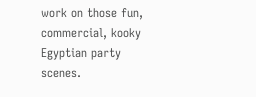work on those fun, commercial, kooky Egyptian party scenes.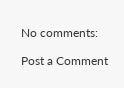No comments:

Post a Comment